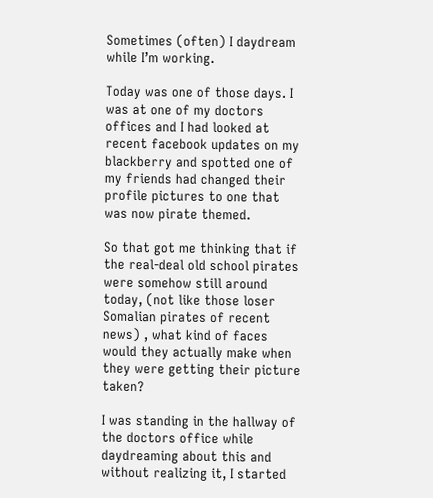Sometimes (often) I daydream while I’m working.

Today was one of those days. I was at one of my doctors offices and I had looked at recent facebook updates on my blackberry and spotted one of my friends had changed their profile pictures to one that was now pirate themed.

So that got me thinking that if the real-deal old school pirates were somehow still around today, (not like those loser Somalian pirates of recent news) , what kind of faces would they actually make when they were getting their picture taken?

I was standing in the hallway of the doctors office while daydreaming about this and without realizing it, I started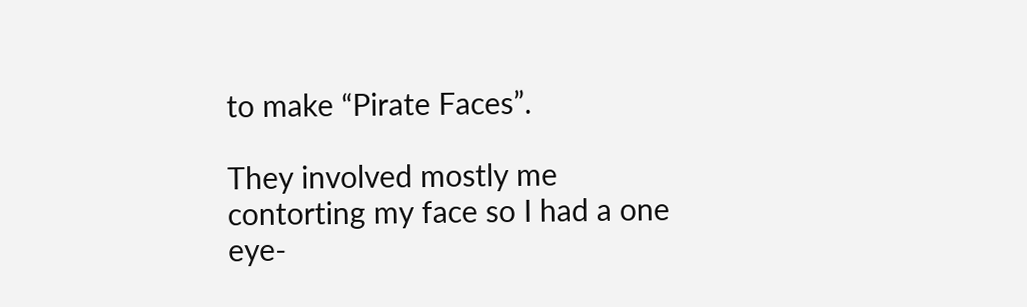to make “Pirate Faces”.

They involved mostly me contorting my face so I had a one eye-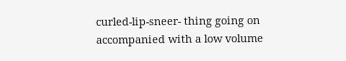curled-lip-sneer- thing going on accompanied with a low volume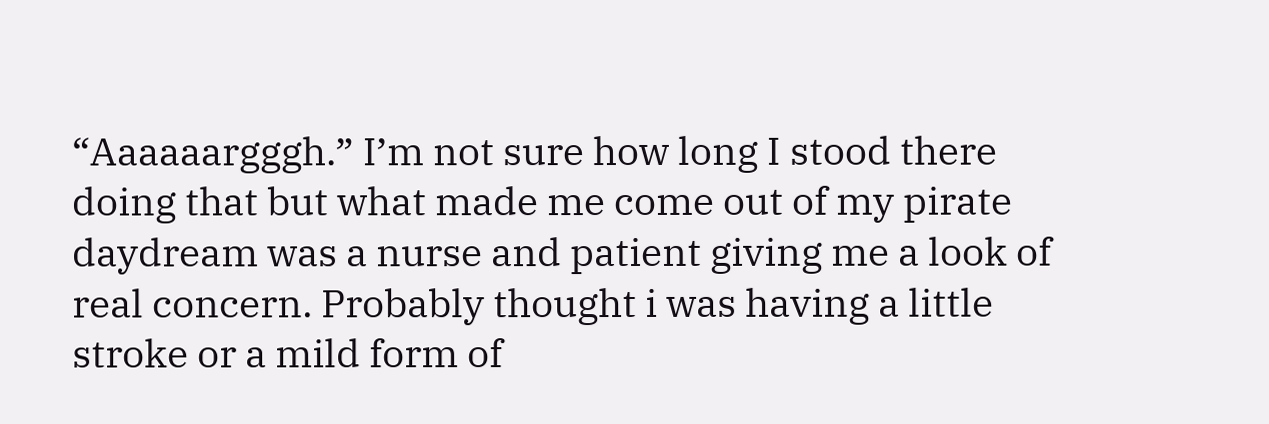“Aaaaaargggh.” I’m not sure how long I stood there doing that but what made me come out of my pirate daydream was a nurse and patient giving me a look of real concern. Probably thought i was having a little stroke or a mild form of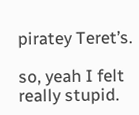piratey Teret’s.

so, yeah I felt really stupid.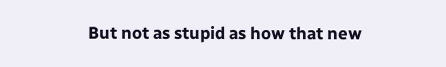But not as stupid as how that new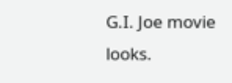G.I. Joe movie looks.